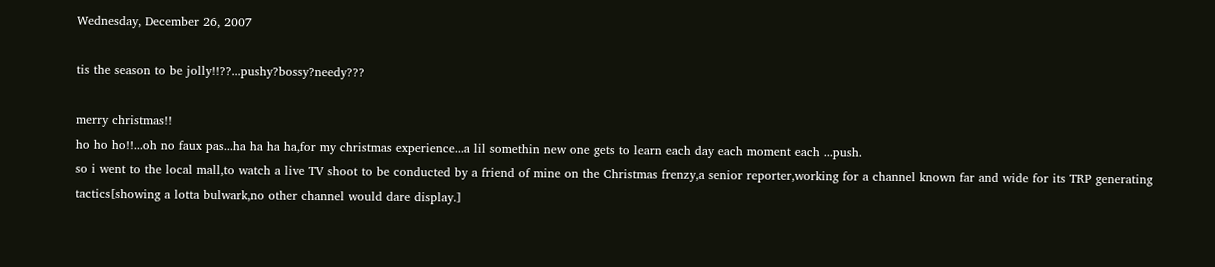Wednesday, December 26, 2007

tis the season to be jolly!!??...pushy?bossy?needy???

merry christmas!!
ho ho ho!!...oh no faux pas...ha ha ha ha,for my christmas experience...a lil somethin new one gets to learn each day each moment each ...push.
so i went to the local mall,to watch a live TV shoot to be conducted by a friend of mine on the Christmas frenzy,a senior reporter,working for a channel known far and wide for its TRP generating tactics[showing a lotta bulwark,no other channel would dare display.]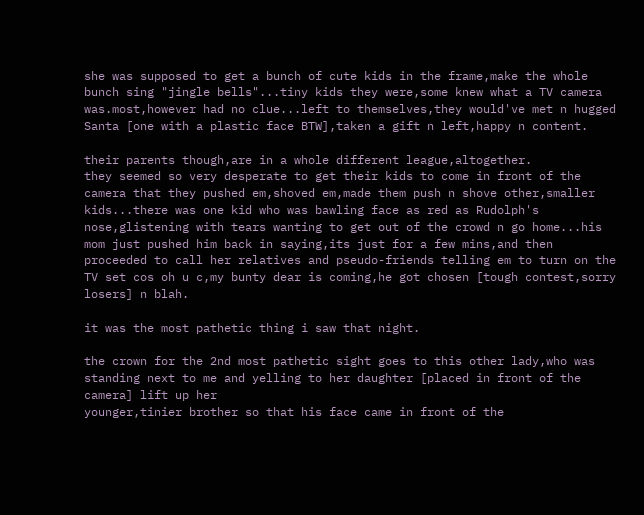she was supposed to get a bunch of cute kids in the frame,make the whole bunch sing "jingle bells"...tiny kids they were,some knew what a TV camera was.most,however had no clue...left to themselves,they would've met n hugged Santa [one with a plastic face BTW],taken a gift n left,happy n content.

their parents though,are in a whole different league,altogether.
they seemed so very desperate to get their kids to come in front of the camera that they pushed em,shoved em,made them push n shove other,smaller kids...there was one kid who was bawling face as red as Rudolph's nose,glistening with tears wanting to get out of the crowd n go home...his mom just pushed him back in saying,its just for a few mins,and then proceeded to call her relatives and pseudo-friends telling em to turn on the TV set cos oh u c,my bunty dear is coming,he got chosen [tough contest,sorry losers] n blah.

it was the most pathetic thing i saw that night.

the crown for the 2nd most pathetic sight goes to this other lady,who was standing next to me and yelling to her daughter [placed in front of the camera] lift up her
younger,tinier brother so that his face came in front of the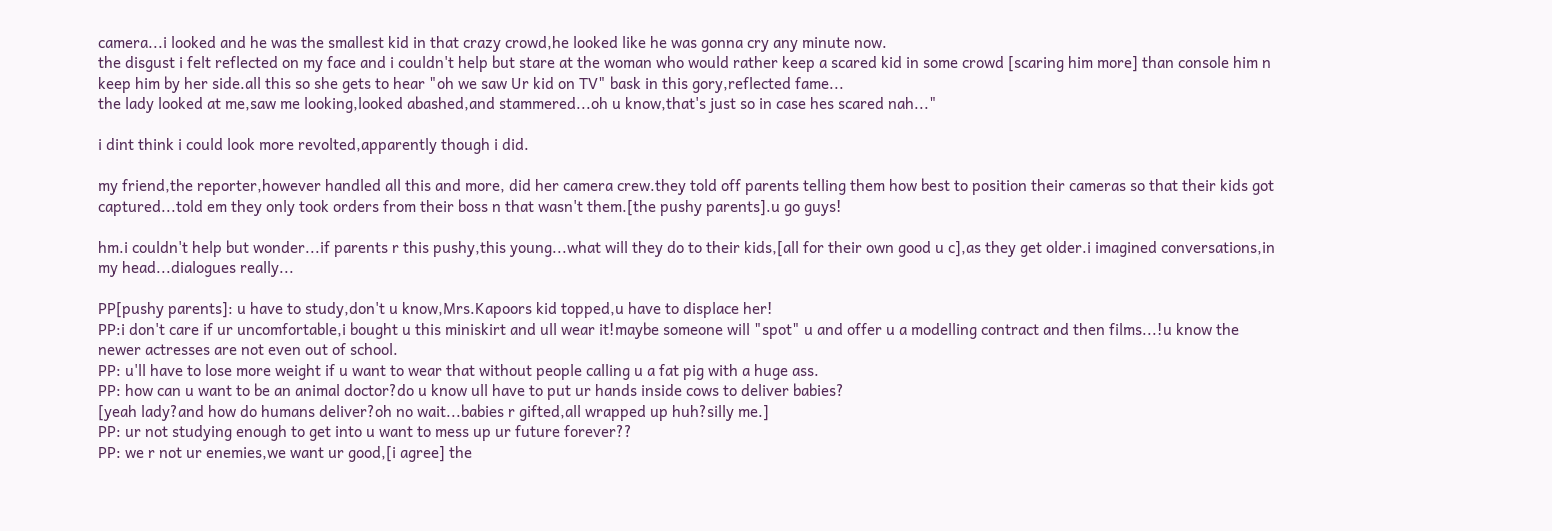camera...i looked and he was the smallest kid in that crazy crowd,he looked like he was gonna cry any minute now.
the disgust i felt reflected on my face and i couldn't help but stare at the woman who would rather keep a scared kid in some crowd [scaring him more] than console him n keep him by her side.all this so she gets to hear "oh we saw Ur kid on TV" bask in this gory,reflected fame...
the lady looked at me,saw me looking,looked abashed,and stammered...oh u know,that's just so in case hes scared nah..."

i dint think i could look more revolted,apparently though i did.

my friend,the reporter,however handled all this and more, did her camera crew.they told off parents telling them how best to position their cameras so that their kids got captured...told em they only took orders from their boss n that wasn't them.[the pushy parents].u go guys!

hm.i couldn't help but wonder...if parents r this pushy,this young...what will they do to their kids,[all for their own good u c],as they get older.i imagined conversations,in my head...dialogues really...

PP[pushy parents]: u have to study,don't u know,Mrs.Kapoors kid topped,u have to displace her!
PP:i don't care if ur uncomfortable,i bought u this miniskirt and ull wear it!maybe someone will "spot" u and offer u a modelling contract and then films...!u know the newer actresses are not even out of school.
PP: u'll have to lose more weight if u want to wear that without people calling u a fat pig with a huge ass.
PP: how can u want to be an animal doctor?do u know ull have to put ur hands inside cows to deliver babies?
[yeah lady?and how do humans deliver?oh no wait...babies r gifted,all wrapped up huh?silly me.]
PP: ur not studying enough to get into u want to mess up ur future forever??
PP: we r not ur enemies,we want ur good,[i agree] the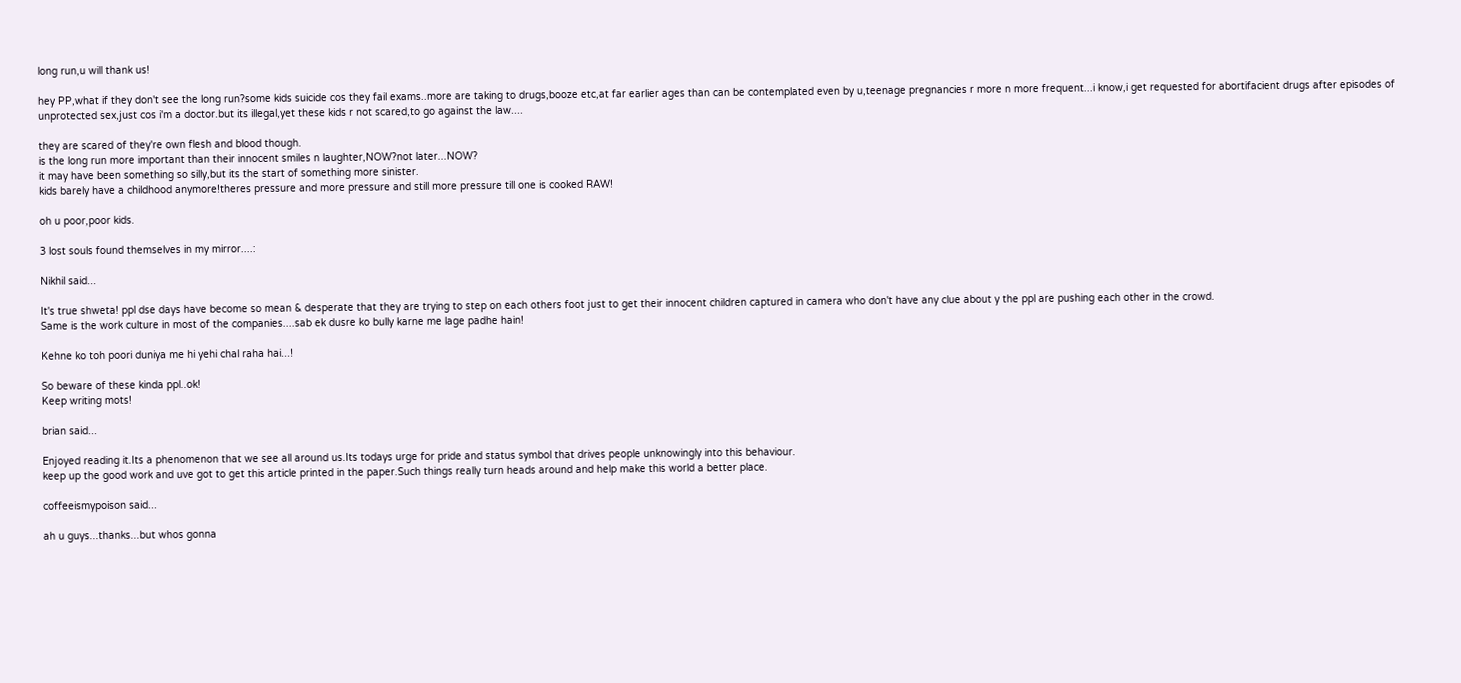long run,u will thank us!

hey PP,what if they don't see the long run?some kids suicide cos they fail exams..more are taking to drugs,booze etc,at far earlier ages than can be contemplated even by u,teenage pregnancies r more n more frequent...i know,i get requested for abortifacient drugs after episodes of unprotected sex,just cos i'm a doctor.but its illegal,yet these kids r not scared,to go against the law....

they are scared of they're own flesh and blood though.
is the long run more important than their innocent smiles n laughter,NOW?not later...NOW?
it may have been something so silly,but its the start of something more sinister.
kids barely have a childhood anymore!theres pressure and more pressure and still more pressure till one is cooked RAW!

oh u poor,poor kids.

3 lost souls found themselves in my mirror....:

Nikhil said...

It's true shweta! ppl dse days have become so mean & desperate that they are trying to step on each others foot just to get their innocent children captured in camera who don't have any clue about y the ppl are pushing each other in the crowd.
Same is the work culture in most of the companies....sab ek dusre ko bully karne me lage padhe hain!

Kehne ko toh poori duniya me hi yehi chal raha hai...!

So beware of these kinda ppl..ok!
Keep writing mots!

brian said...

Enjoyed reading it.Its a phenomenon that we see all around us.Its todays urge for pride and status symbol that drives people unknowingly into this behaviour.
keep up the good work and uve got to get this article printed in the paper.Such things really turn heads around and help make this world a better place.

coffeeismypoison said...

ah u guys...thanks...but whos gonna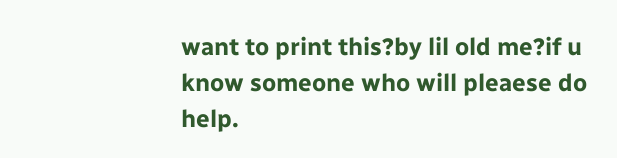want to print this?by lil old me?if u know someone who will pleaese do help.